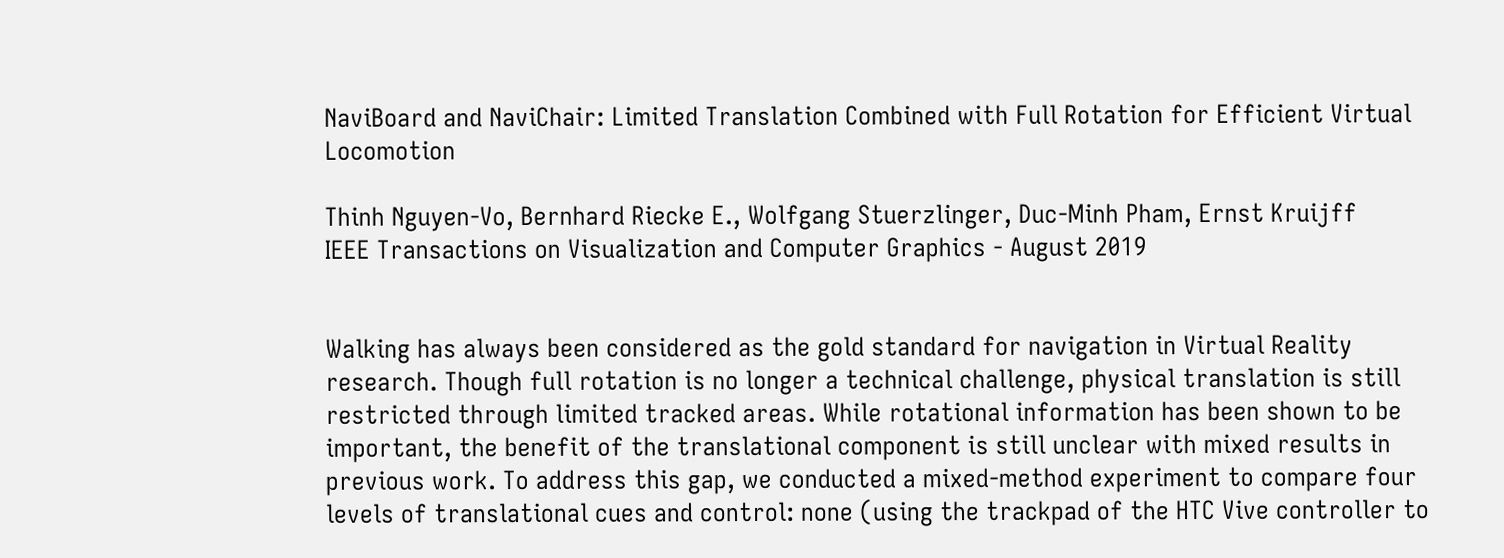NaviBoard and NaviChair: Limited Translation Combined with Full Rotation for Efficient Virtual Locomotion

Thinh Nguyen-Vo, Bernhard Riecke E., Wolfgang Stuerzlinger, Duc-Minh Pham, Ernst Kruijff
IEEE Transactions on Visualization and Computer Graphics - August 2019


Walking has always been considered as the gold standard for navigation in Virtual Reality research. Though full rotation is no longer a technical challenge, physical translation is still restricted through limited tracked areas. While rotational information has been shown to be important, the benefit of the translational component is still unclear with mixed results in previous work. To address this gap, we conducted a mixed-method experiment to compare four levels of translational cues and control: none (using the trackpad of the HTC Vive controller to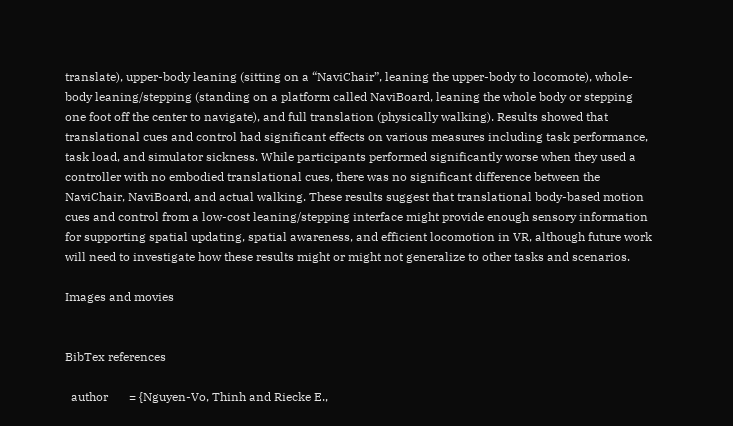translate), upper-body leaning (sitting on a “NaviChair”, leaning the upper-body to locomote), whole-body leaning/stepping (standing on a platform called NaviBoard, leaning the whole body or stepping one foot off the center to navigate), and full translation (physically walking). Results showed that translational cues and control had significant effects on various measures including task performance, task load, and simulator sickness. While participants performed significantly worse when they used a controller with no embodied translational cues, there was no significant difference between the NaviChair, NaviBoard, and actual walking. These results suggest that translational body-based motion cues and control from a low-cost leaning/stepping interface might provide enough sensory information for supporting spatial updating, spatial awareness, and efficient locomotion in VR, although future work will need to investigate how these results might or might not generalize to other tasks and scenarios.

Images and movies


BibTex references

  author       = {Nguyen-Vo, Thinh and Riecke E.,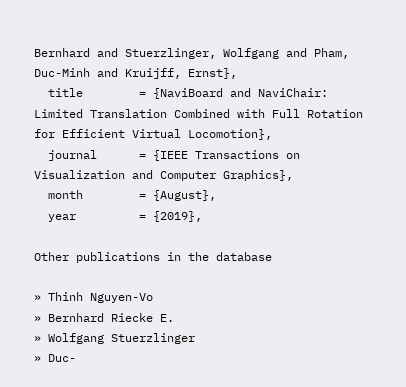Bernhard and Stuerzlinger, Wolfgang and Pham, Duc-Minh and Kruijff, Ernst},
  title        = {NaviBoard and NaviChair: Limited Translation Combined with Full Rotation for Efficient Virtual Locomotion},
  journal      = {IEEE Transactions on Visualization and Computer Graphics},
  month        = {August},
  year         = {2019},

Other publications in the database

» Thinh Nguyen-Vo
» Bernhard Riecke E.
» Wolfgang Stuerzlinger
» Duc-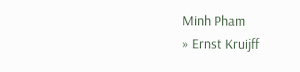Minh Pham
» Ernst Kruijff